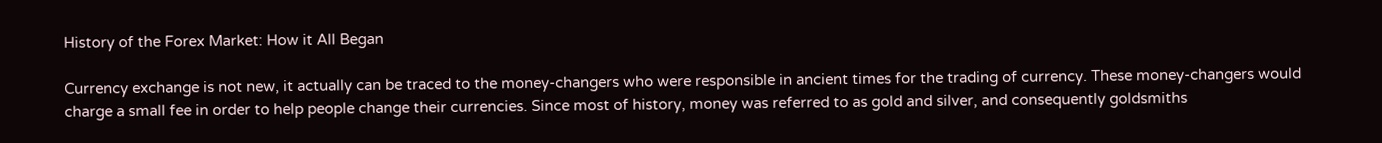History of the Forex Market: How it All Began

Currency exchange is not new, it actually can be traced to the money-changers who were responsible in ancient times for the trading of currency. These money-changers would charge a small fee in order to help people change their currencies. Since most of history, money was referred to as gold and silver, and consequently goldsmiths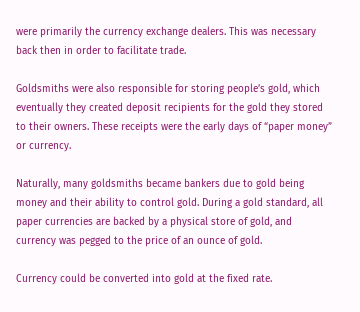were primarily the currency exchange dealers. This was necessary back then in order to facilitate trade.

Goldsmiths were also responsible for storing people’s gold, which eventually they created deposit recipients for the gold they stored to their owners. These receipts were the early days of “paper money” or currency.

Naturally, many goldsmiths became bankers due to gold being money and their ability to control gold. During a gold standard, all paper currencies are backed by a physical store of gold, and currency was pegged to the price of an ounce of gold.

Currency could be converted into gold at the fixed rate.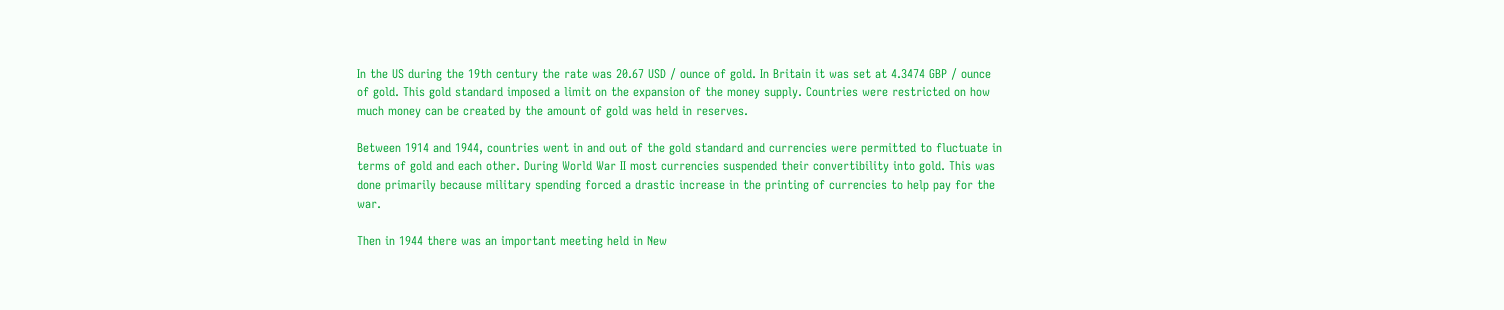In the US during the 19th century the rate was 20.67 USD / ounce of gold. In Britain it was set at 4.3474 GBP / ounce of gold. This gold standard imposed a limit on the expansion of the money supply. Countries were restricted on how much money can be created by the amount of gold was held in reserves.

Between 1914 and 1944, countries went in and out of the gold standard and currencies were permitted to fluctuate in terms of gold and each other. During World War II most currencies suspended their convertibility into gold. This was done primarily because military spending forced a drastic increase in the printing of currencies to help pay for the war.

Then in 1944 there was an important meeting held in New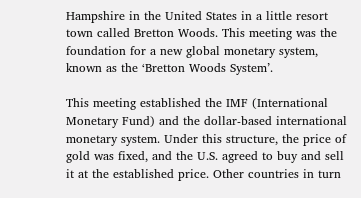Hampshire in the United States in a little resort town called Bretton Woods. This meeting was the foundation for a new global monetary system, known as the ‘Bretton Woods System’.

This meeting established the IMF (International Monetary Fund) and the dollar-based international monetary system. Under this structure, the price of gold was fixed, and the U.S. agreed to buy and sell it at the established price. Other countries in turn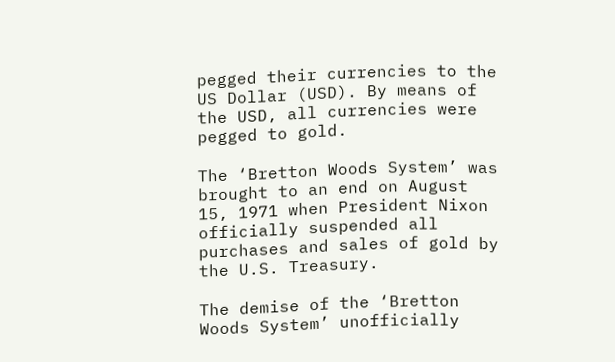pegged their currencies to the US Dollar (USD). By means of the USD, all currencies were pegged to gold.

The ‘Bretton Woods System’ was brought to an end on August 15, 1971 when President Nixon officially suspended all purchases and sales of gold by the U.S. Treasury.

The demise of the ‘Bretton Woods System’ unofficially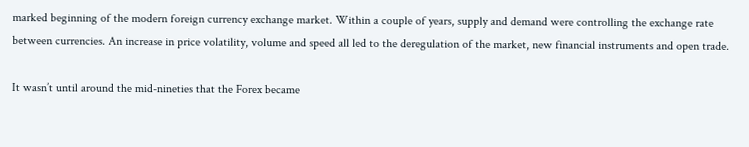marked beginning of the modern foreign currency exchange market. Within a couple of years, supply and demand were controlling the exchange rate between currencies. An increase in price volatility, volume and speed all led to the deregulation of the market, new financial instruments and open trade.

It wasn’t until around the mid-nineties that the Forex became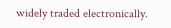widely traded electronically.